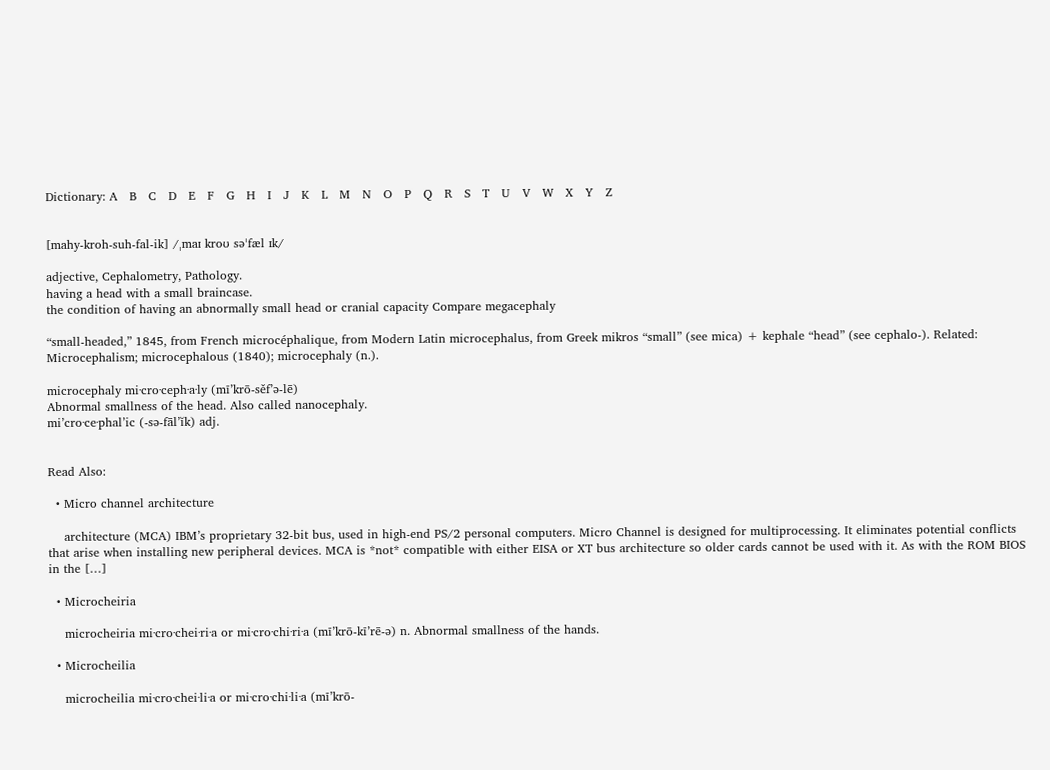Dictionary: A   B   C   D   E   F   G   H   I   J   K   L   M   N   O   P   Q   R   S   T   U   V   W   X   Y   Z


[mahy-kroh-suh-fal-ik] /ˌmaɪ kroʊ səˈfæl ɪk/

adjective, Cephalometry, Pathology.
having a head with a small braincase.
the condition of having an abnormally small head or cranial capacity Compare megacephaly

“small-headed,” 1845, from French microcéphalique, from Modern Latin microcephalus, from Greek mikros “small” (see mica) + kephale “head” (see cephalo-). Related: Microcephalism; microcephalous (1840); microcephaly (n.).

microcephaly mi·cro·ceph·a·ly (mī’krō-sěf’ə-lē)
Abnormal smallness of the head. Also called nanocephaly.
mi’cro·ce·phal’ic (-sə-fāl’ĭk) adj.


Read Also:

  • Micro channel architecture

    architecture (MCA) IBM’s proprietary 32-bit bus, used in high-end PS/2 personal computers. Micro Channel is designed for multiprocessing. It eliminates potential conflicts that arise when installing new peripheral devices. MCA is *not* compatible with either EISA or XT bus architecture so older cards cannot be used with it. As with the ROM BIOS in the […]

  • Microcheiria

    microcheiria mi·cro·chei·ri·a or mi·cro·chi·ri·a (mī’krō-kī’rē-ə) n. Abnormal smallness of the hands.

  • Microcheilia

    microcheilia mi·cro·chei·li·a or mi·cro·chi·li·a (mī’krō-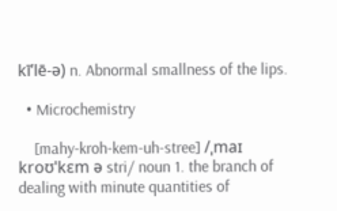kī’lē-ə) n. Abnormal smallness of the lips.

  • Microchemistry

    [mahy-kroh-kem-uh-stree] /ˌmaɪ kroʊˈkɛm ə stri/ noun 1. the branch of dealing with minute quantities of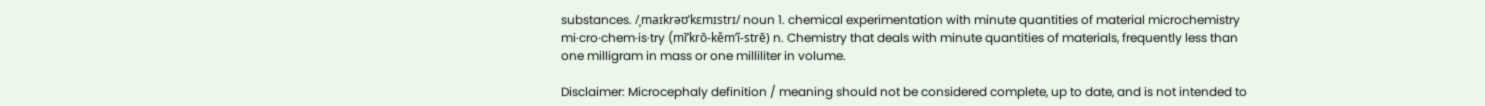substances. /ˌmaɪkrəʊˈkɛmɪstrɪ/ noun 1. chemical experimentation with minute quantities of material microchemistry mi·cro·chem·is·try (mī’krō-kěm’ĭ-strē) n. Chemistry that deals with minute quantities of materials, frequently less than one milligram in mass or one milliliter in volume.

Disclaimer: Microcephaly definition / meaning should not be considered complete, up to date, and is not intended to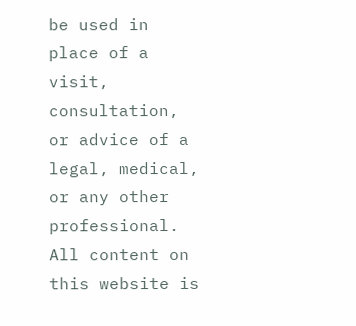be used in place of a visit, consultation, or advice of a legal, medical, or any other professional. All content on this website is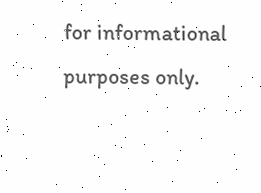for informational purposes only.